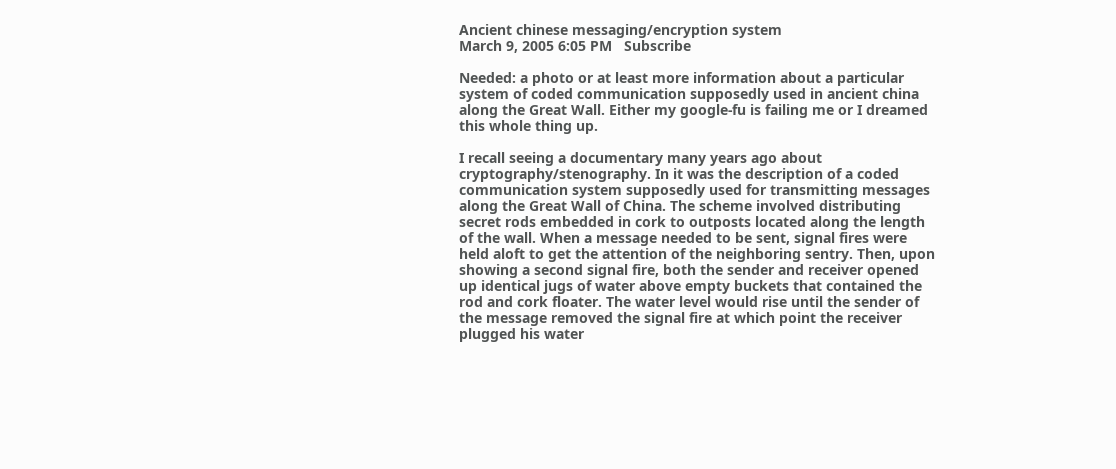Ancient chinese messaging/encryption system
March 9, 2005 6:05 PM   Subscribe

Needed: a photo or at least more information about a particular system of coded communication supposedly used in ancient china along the Great Wall. Either my google-fu is failing me or I dreamed this whole thing up.

I recall seeing a documentary many years ago about cryptography/stenography. In it was the description of a coded communication system supposedly used for transmitting messages along the Great Wall of China. The scheme involved distributing secret rods embedded in cork to outposts located along the length of the wall. When a message needed to be sent, signal fires were held aloft to get the attention of the neighboring sentry. Then, upon showing a second signal fire, both the sender and receiver opened up identical jugs of water above empty buckets that contained the rod and cork floater. The water level would rise until the sender of the message removed the signal fire at which point the receiver plugged his water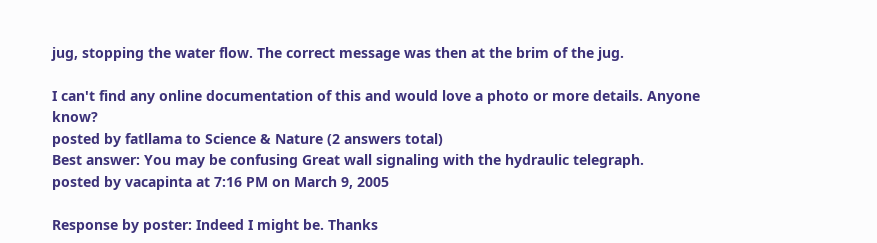jug, stopping the water flow. The correct message was then at the brim of the jug.

I can't find any online documentation of this and would love a photo or more details. Anyone know?
posted by fatllama to Science & Nature (2 answers total)
Best answer: You may be confusing Great wall signaling with the hydraulic telegraph.
posted by vacapinta at 7:16 PM on March 9, 2005

Response by poster: Indeed I might be. Thanks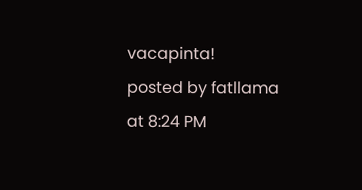vacapinta!
posted by fatllama at 8:24 PM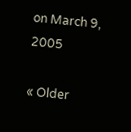on March 9, 2005

« Older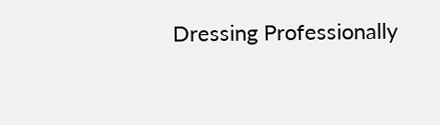Dressing Professionally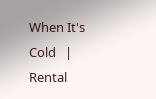When It's Cold   |   Rental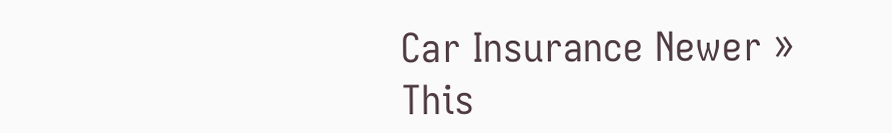Car Insurance Newer »
This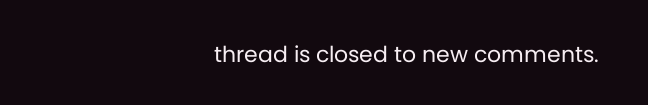thread is closed to new comments.